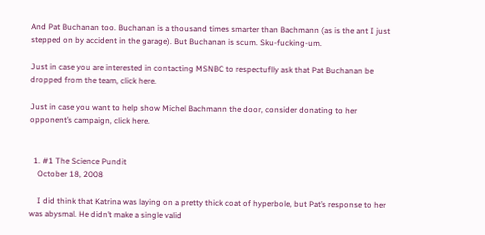And Pat Buchanan too. Buchanan is a thousand times smarter than Bachmann (as is the ant I just stepped on by accident in the garage). But Buchanan is scum. Sku-fucking-um.

Just in case you are interested in contacting MSNBC to respectuflly ask that Pat Buchanan be dropped from the team, click here.

Just in case you want to help show Michel Bachmann the door, consider donating to her opponent’s campaign, click here.


  1. #1 The Science Pundit
    October 18, 2008

    I did think that Katrina was laying on a pretty thick coat of hyperbole, but Pat’s response to her was abysmal. He didn’t make a single valid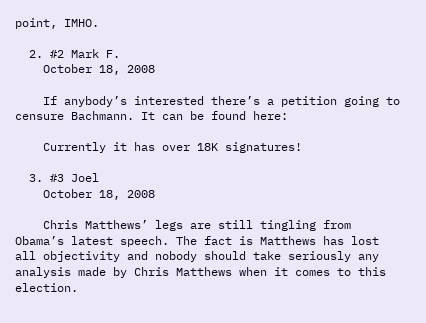point, IMHO.

  2. #2 Mark F.
    October 18, 2008

    If anybody’s interested there’s a petition going to censure Bachmann. It can be found here:

    Currently it has over 18K signatures!

  3. #3 Joel
    October 18, 2008

    Chris Matthews’ legs are still tingling from Obama’s latest speech. The fact is Matthews has lost all objectivity and nobody should take seriously any analysis made by Chris Matthews when it comes to this election.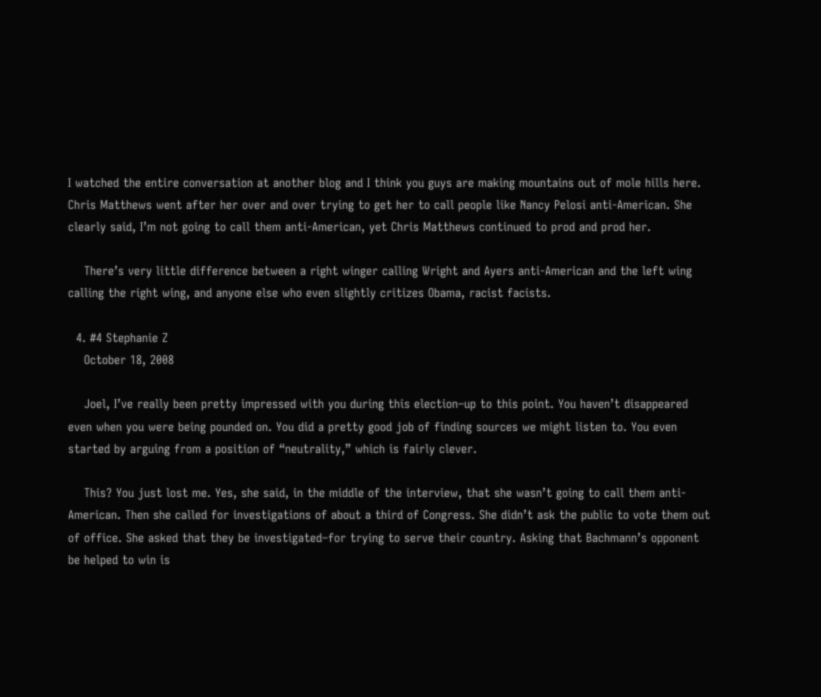I watched the entire conversation at another blog and I think you guys are making mountains out of mole hills here. Chris Matthews went after her over and over trying to get her to call people like Nancy Pelosi anti-American. She clearly said, I’m not going to call them anti-American, yet Chris Matthews continued to prod and prod her.

    There’s very little difference between a right winger calling Wright and Ayers anti-American and the left wing calling the right wing, and anyone else who even slightly critizes Obama, racist facists.

  4. #4 Stephanie Z
    October 18, 2008

    Joel, I’ve really been pretty impressed with you during this election–up to this point. You haven’t disappeared even when you were being pounded on. You did a pretty good job of finding sources we might listen to. You even started by arguing from a position of “neutrality,” which is fairly clever.

    This? You just lost me. Yes, she said, in the middle of the interview, that she wasn’t going to call them anti-American. Then she called for investigations of about a third of Congress. She didn’t ask the public to vote them out of office. She asked that they be investigated–for trying to serve their country. Asking that Bachmann’s opponent be helped to win is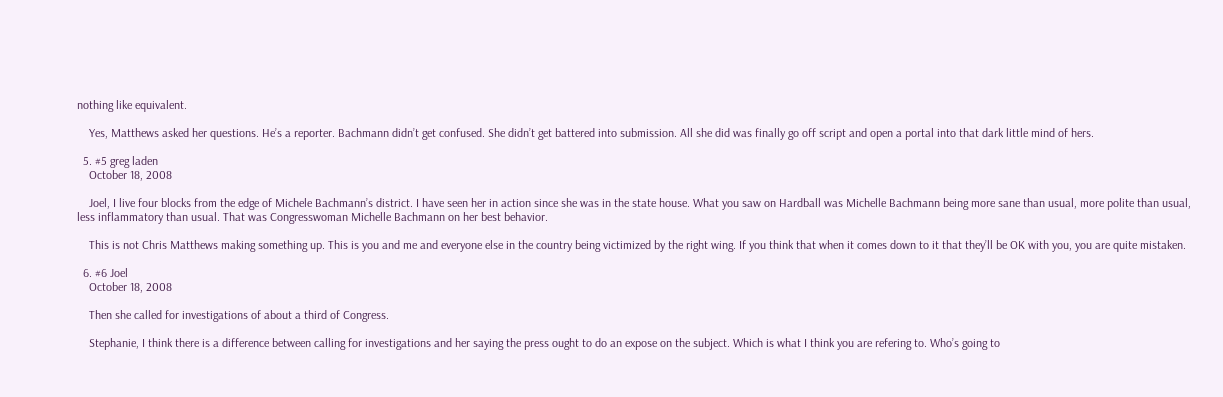nothing like equivalent.

    Yes, Matthews asked her questions. He’s a reporter. Bachmann didn’t get confused. She didn’t get battered into submission. All she did was finally go off script and open a portal into that dark little mind of hers.

  5. #5 greg laden
    October 18, 2008

    Joel, I live four blocks from the edge of Michele Bachmann’s district. I have seen her in action since she was in the state house. What you saw on Hardball was Michelle Bachmann being more sane than usual, more polite than usual, less inflammatory than usual. That was Congresswoman Michelle Bachmann on her best behavior.

    This is not Chris Matthews making something up. This is you and me and everyone else in the country being victimized by the right wing. If you think that when it comes down to it that they’ll be OK with you, you are quite mistaken.

  6. #6 Joel
    October 18, 2008

    Then she called for investigations of about a third of Congress.

    Stephanie, I think there is a difference between calling for investigations and her saying the press ought to do an expose on the subject. Which is what I think you are refering to. Who’s going to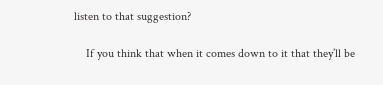listen to that suggestion?

    If you think that when it comes down to it that they’ll be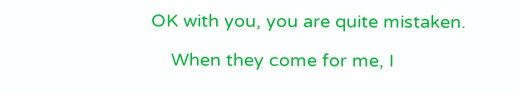OK with you, you are quite mistaken.

    When they come for me, I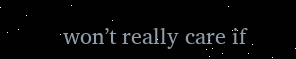won’t really care if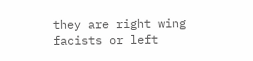they are right wing facists or left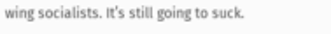wing socialists. It’s still going to suck.